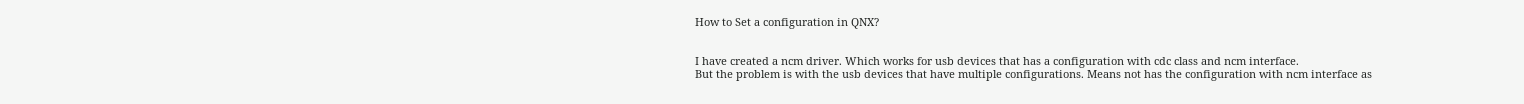How to Set a configuration in QNX?


I have created a ncm driver. Which works for usb devices that has a configuration with cdc class and ncm interface.
But the problem is with the usb devices that have multiple configurations. Means not has the configuration with ncm interface as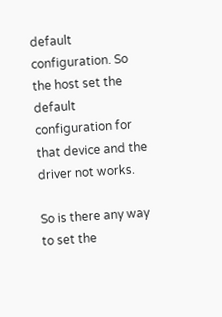default configuration. So the host set the default configuration for that device and the driver not works.

So is there any way to set the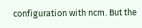configuration with ncm. But the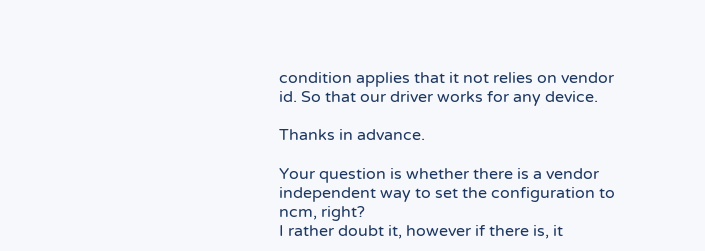condition applies that it not relies on vendor id. So that our driver works for any device.

Thanks in advance.

Your question is whether there is a vendor independent way to set the configuration to ncm, right?
I rather doubt it, however if there is, it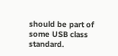should be part of some USB class standard.